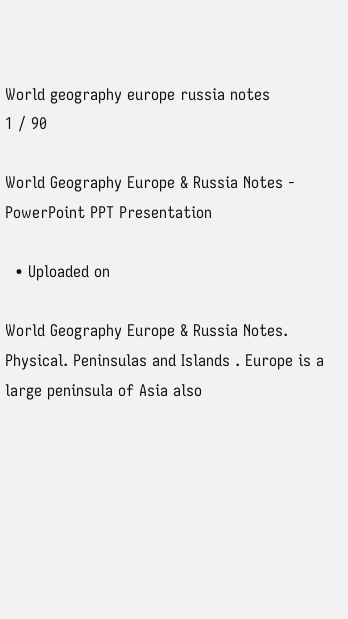World geography europe russia notes
1 / 90

World Geography Europe & Russia Notes - PowerPoint PPT Presentation

  • Uploaded on

World Geography Europe & Russia Notes. Physical. Peninsulas and Islands . Europe is a large peninsula of Asia also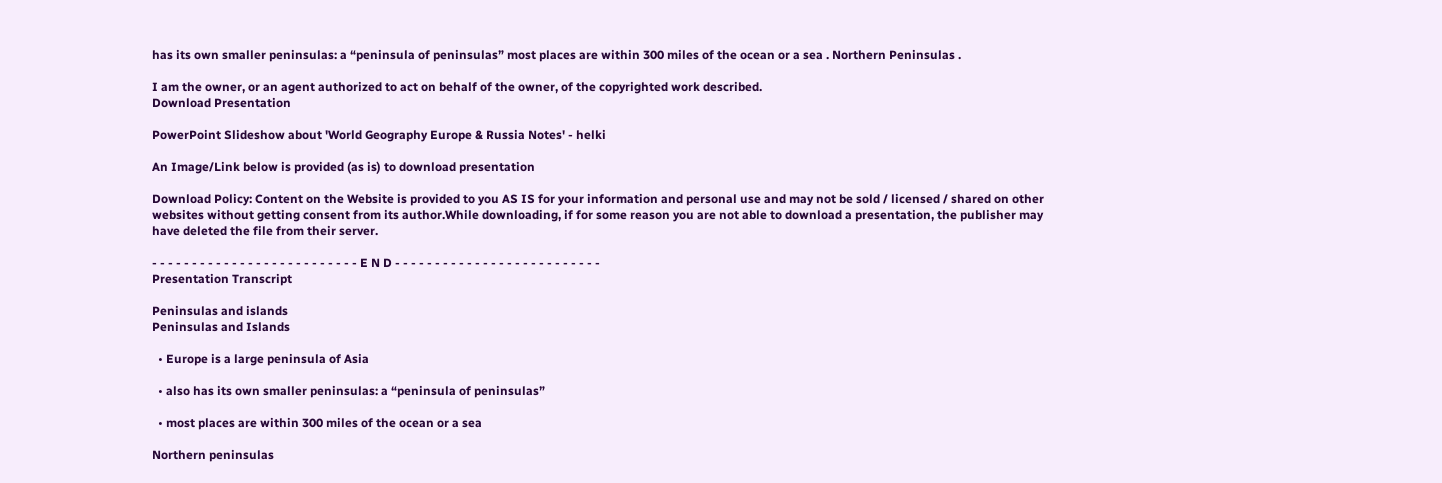has its own smaller peninsulas: a “peninsula of peninsulas” most places are within 300 miles of the ocean or a sea . Northern Peninsulas .

I am the owner, or an agent authorized to act on behalf of the owner, of the copyrighted work described.
Download Presentation

PowerPoint Slideshow about 'World Geography Europe & Russia Notes' - helki

An Image/Link below is provided (as is) to download presentation

Download Policy: Content on the Website is provided to you AS IS for your information and personal use and may not be sold / licensed / shared on other websites without getting consent from its author.While downloading, if for some reason you are not able to download a presentation, the publisher may have deleted the file from their server.

- - - - - - - - - - - - - - - - - - - - - - - - - - E N D - - - - - - - - - - - - - - - - - - - - - - - - - -
Presentation Transcript

Peninsulas and islands
Peninsulas and Islands

  • Europe is a large peninsula of Asia

  • also has its own smaller peninsulas: a “peninsula of peninsulas”

  • most places are within 300 miles of the ocean or a sea

Northern peninsulas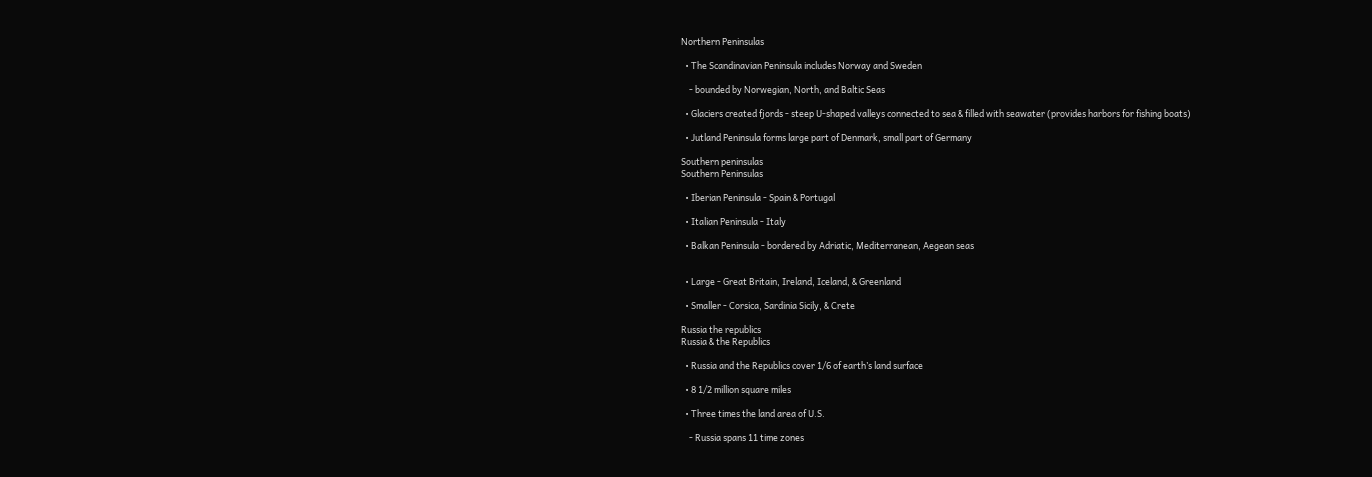Northern Peninsulas

  • The Scandinavian Peninsula includes Norway and Sweden

    - bounded by Norwegian, North, and Baltic Seas

  • Glaciers created fjords - steep U-shaped valleys connected to sea & filled with seawater (provides harbors for fishing boats)

  • Jutland Peninsula forms large part of Denmark, small part of Germany

Southern peninsulas
Southern Peninsulas

  • Iberian Peninsula - Spain & Portugal

  • Italian Peninsula - Italy

  • Balkan Peninsula - bordered by Adriatic, Mediterranean, Aegean seas


  • Large - Great Britain, Ireland, Iceland, & Greenland

  • Smaller - Corsica, Sardinia Sicily, & Crete

Russia the republics
Russia & the Republics

  • Russia and the Republics cover 1/6 of earth’s land surface

  • 8 1/2 million square miles

  • Three times the land area of U.S.

    - Russia spans 11 time zones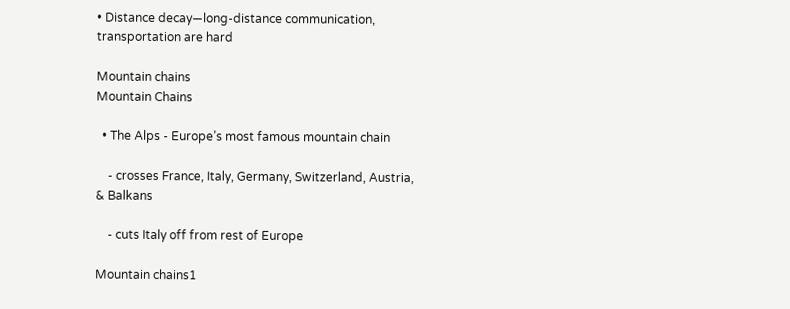• Distance decay—long-distance communication, transportation are hard

Mountain chains
Mountain Chains

  • The Alps - Europe’s most famous mountain chain

    - crosses France, Italy, Germany, Switzerland, Austria, & Balkans

    - cuts Italy off from rest of Europe

Mountain chains1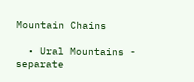Mountain Chains

  • Ural Mountains - separate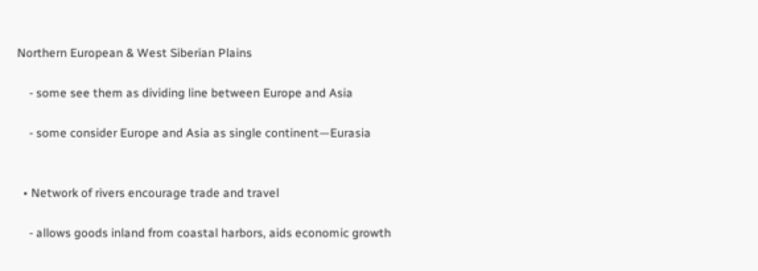Northern European & West Siberian Plains

    - some see them as dividing line between Europe and Asia

    - some consider Europe and Asia as single continent—Eurasia


  • Network of rivers encourage trade and travel

    - allows goods inland from coastal harbors, aids economic growth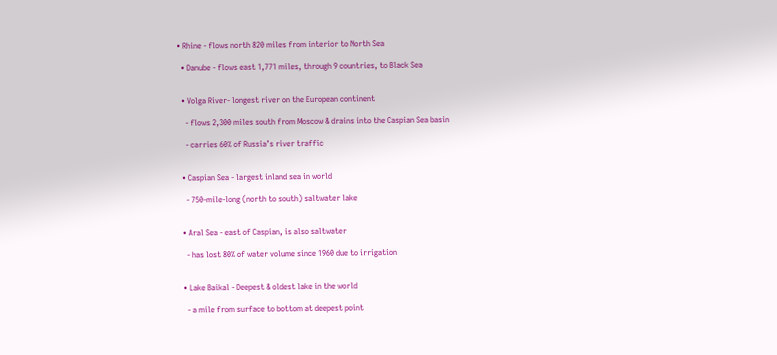• Rhine - flows north 820 miles from interior to North Sea

  • Danube - flows east 1,771 miles, through 9 countries, to Black Sea


  • Volga River- longest river on the European continent

    - flows 2,300 miles south from Moscow & drains into the Caspian Sea basin

    - carries 60% of Russia’s river traffic


  • Caspian Sea - largest inland sea in world

    - 750-mile-long (north to south) saltwater lake


  • Aral Sea - east of Caspian, is also saltwater

    - has lost 80% of water volume since 1960 due to irrigation


  • Lake Baikal - Deepest & oldest lake in the world

    - a mile from surface to bottom at deepest point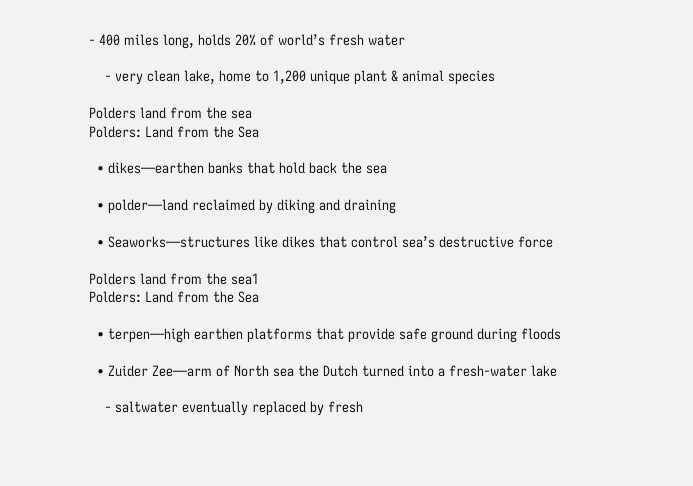- 400 miles long, holds 20% of world’s fresh water

    - very clean lake, home to 1,200 unique plant & animal species

Polders land from the sea
Polders: Land from the Sea

  • dikes—earthen banks that hold back the sea

  • polder—land reclaimed by diking and draining

  • Seaworks—structures like dikes that control sea’s destructive force

Polders land from the sea1
Polders: Land from the Sea

  • terpen—high earthen platforms that provide safe ground during floods

  • Zuider Zee—arm of North sea the Dutch turned into a fresh-water lake

    - saltwater eventually replaced by fresh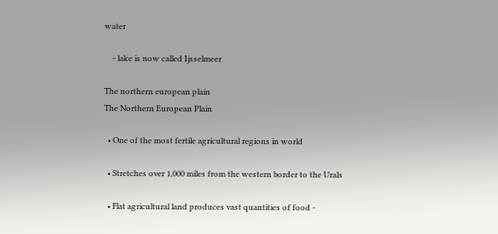water

    - lake is now called Ijsselmeer

The northern european plain
The Northern European Plain

  • One of the most fertile agricultural regions in world

  • Stretches over 1,000 miles from the western border to the Urals

  • Flat agricultural land produces vast quantities of food -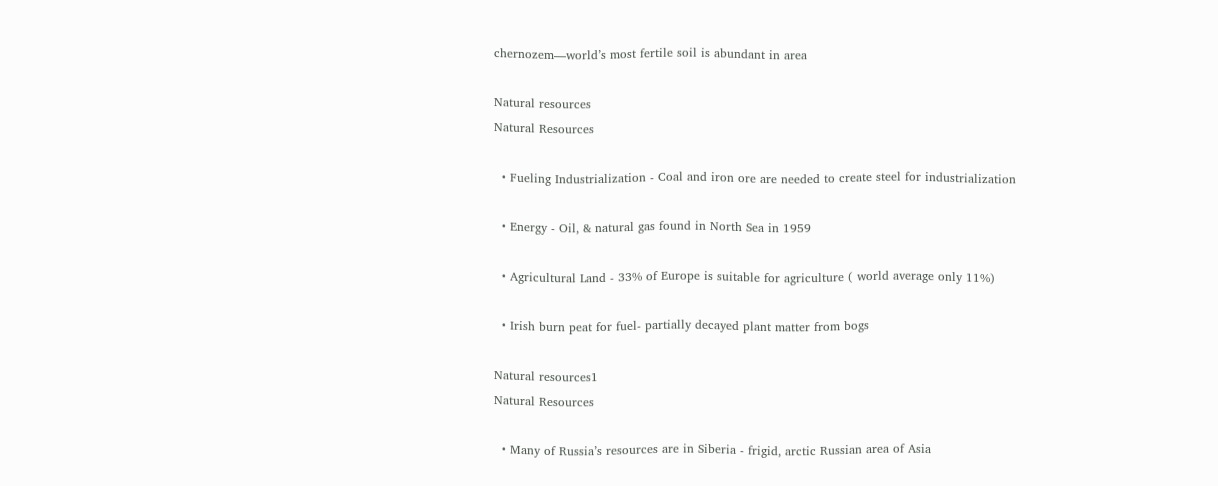chernozem—world’s most fertile soil is abundant in area

Natural resources
Natural Resources

  • Fueling Industrialization - Coal and iron ore are needed to create steel for industrialization

  • Energy - Oil, & natural gas found in North Sea in 1959

  • Agricultural Land - 33% of Europe is suitable for agriculture ( world average only 11%)

  • Irish burn peat for fuel- partially decayed plant matter from bogs

Natural resources1
Natural Resources

  • Many of Russia’s resources are in Siberia - frigid, arctic Russian area of Asia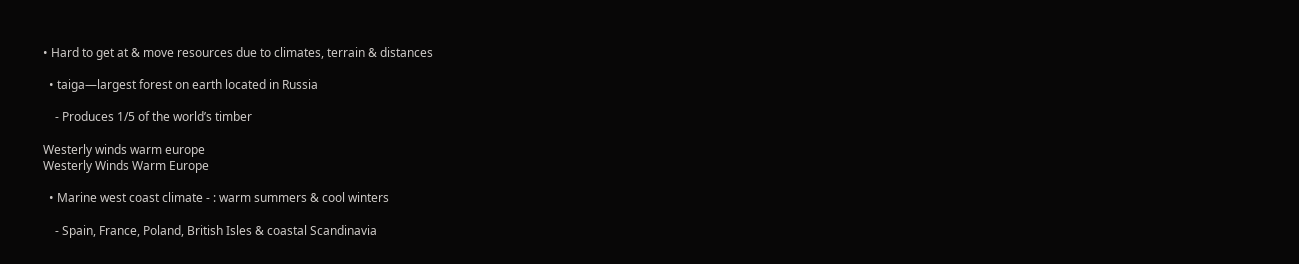• Hard to get at & move resources due to climates, terrain & distances

  • taiga—largest forest on earth located in Russia

    - Produces 1/5 of the world’s timber

Westerly winds warm europe
Westerly Winds Warm Europe

  • Marine west coast climate - : warm summers & cool winters

    - Spain, France, Poland, British Isles & coastal Scandinavia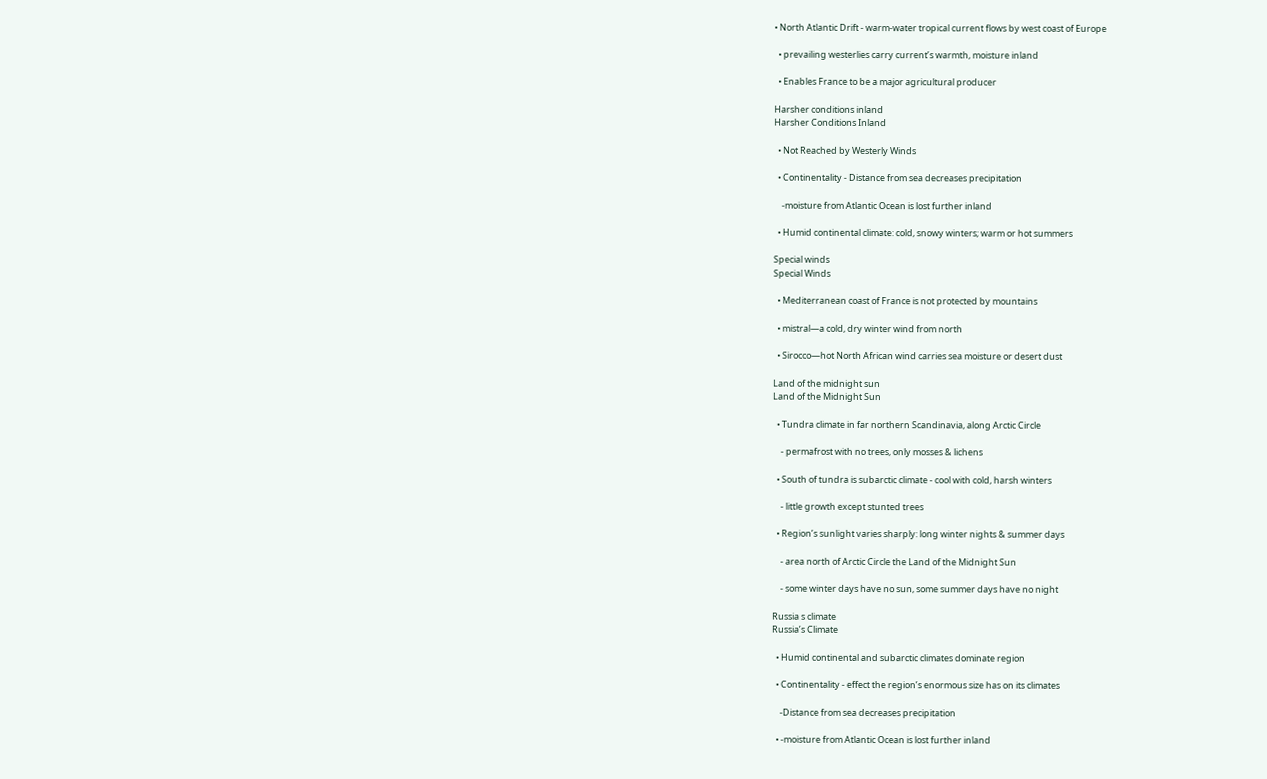• North Atlantic Drift - warm-water tropical current flows by west coast of Europe

  • prevailing westerlies carry current’s warmth, moisture inland

  • Enables France to be a major agricultural producer

Harsher conditions inland
Harsher Conditions Inland

  • Not Reached by Westerly Winds

  • Continentality - Distance from sea decreases precipitation

    -moisture from Atlantic Ocean is lost further inland

  • Humid continental climate: cold, snowy winters; warm or hot summers

Special winds
Special Winds

  • Mediterranean coast of France is not protected by mountains

  • mistral—a cold, dry winter wind from north

  • Sirocco—hot North African wind carries sea moisture or desert dust

Land of the midnight sun
Land of the Midnight Sun

  • Tundra climate in far northern Scandinavia, along Arctic Circle

    - permafrost with no trees, only mosses & lichens

  • South of tundra is subarctic climate - cool with cold, harsh winters

    - little growth except stunted trees

  • Region’s sunlight varies sharply: long winter nights & summer days

    - area north of Arctic Circle the Land of the Midnight Sun

    - some winter days have no sun, some summer days have no night

Russia s climate
Russia’s Climate

  • Humid continental and subarctic climates dominate region

  • Continentality - effect the region’s enormous size has on its climates

    -Distance from sea decreases precipitation

  • -moisture from Atlantic Ocean is lost further inland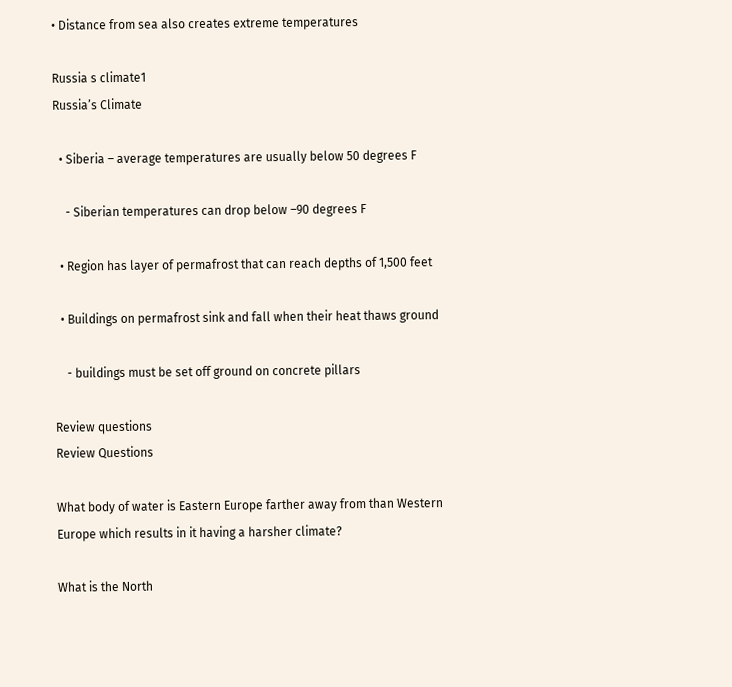• Distance from sea also creates extreme temperatures

Russia s climate1
Russia’s Climate

  • Siberia – average temperatures are usually below 50 degrees F

    - Siberian temperatures can drop below –90 degrees F

  • Region has layer of permafrost that can reach depths of 1,500 feet

  • Buildings on permafrost sink and fall when their heat thaws ground

    - buildings must be set off ground on concrete pillars

Review questions
Review Questions

What body of water is Eastern Europe farther away from than Western Europe which results in it having a harsher climate?

What is the North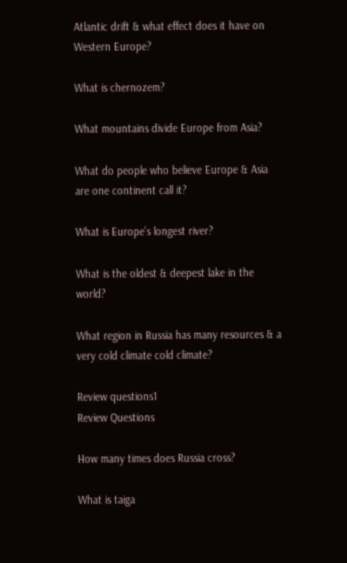Atlantic drift & what effect does it have on Western Europe?

What is chernozem?

What mountains divide Europe from Asia?

What do people who believe Europe & Asia are one continent call it?

What is Europe’s longest river?

What is the oldest & deepest lake in the world?

What region in Russia has many resources & a very cold climate cold climate?

Review questions1
Review Questions

How many times does Russia cross?

What is taiga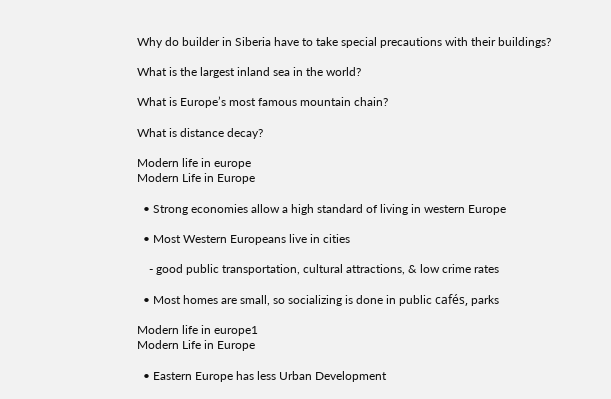Why do builder in Siberia have to take special precautions with their buildings?

What is the largest inland sea in the world?

What is Europe’s most famous mountain chain?

What is distance decay?

Modern life in europe
Modern Life in Europe

  • Strong economies allow a high standard of living in western Europe

  • Most Western Europeans live in cities

    - good public transportation, cultural attractions, & low crime rates

  • Most homes are small, so socializing is done in public cafés, parks

Modern life in europe1
Modern Life in Europe

  • Eastern Europe has less Urban Development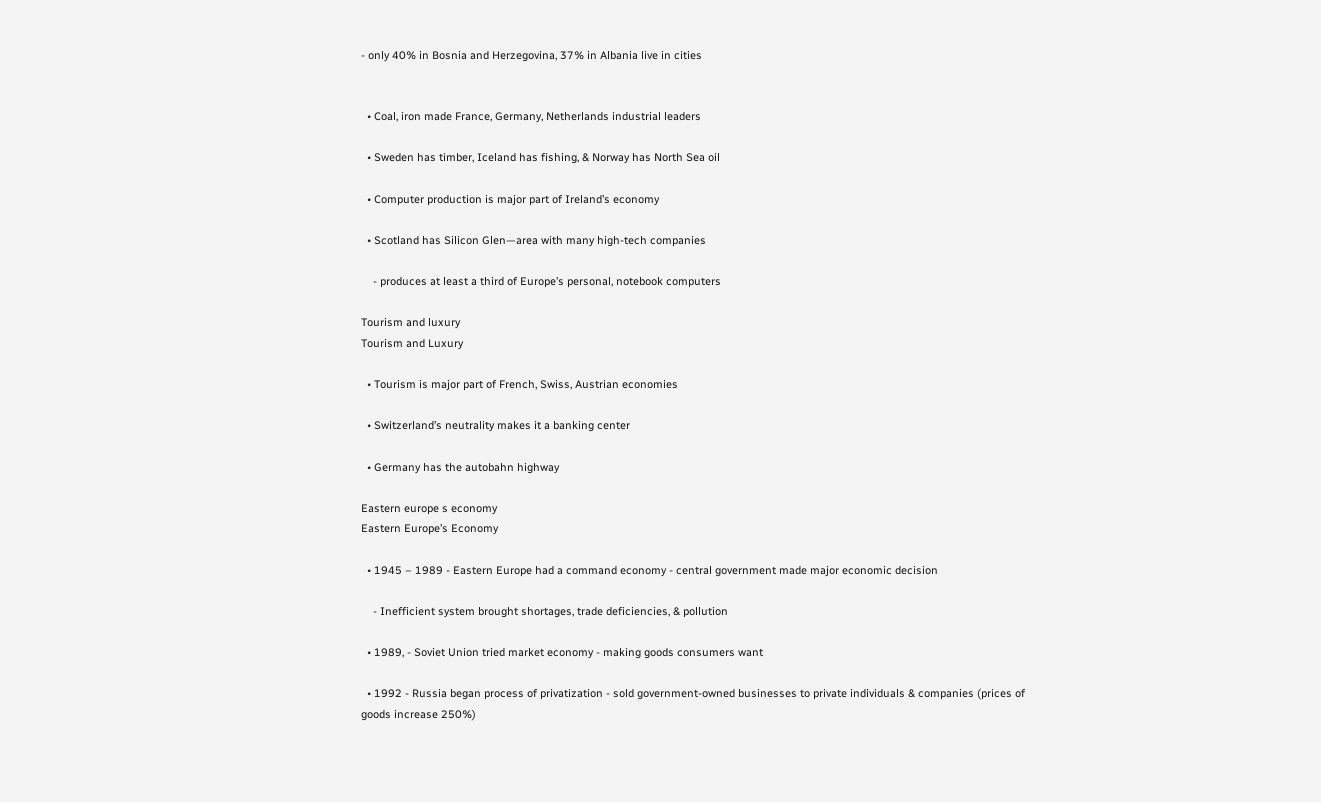- only 40% in Bosnia and Herzegovina, 37% in Albania live in cities


  • Coal, iron made France, Germany, Netherlands industrial leaders

  • Sweden has timber, Iceland has fishing, & Norway has North Sea oil

  • Computer production is major part of Ireland’s economy

  • Scotland has Silicon Glen—area with many high-tech companies

    - produces at least a third of Europe’s personal, notebook computers

Tourism and luxury
Tourism and Luxury

  • Tourism is major part of French, Swiss, Austrian economies

  • Switzerland’s neutrality makes it a banking center

  • Germany has the autobahn highway

Eastern europe s economy
Eastern Europe’s Economy

  • 1945 – 1989 - Eastern Europe had a command economy - central government made major economic decision

    - Inefficient system brought shortages, trade deficiencies, & pollution

  • 1989, - Soviet Union tried market economy - making goods consumers want

  • 1992 - Russia began process of privatization - sold government-owned businesses to private individuals & companies (prices of goods increase 250%)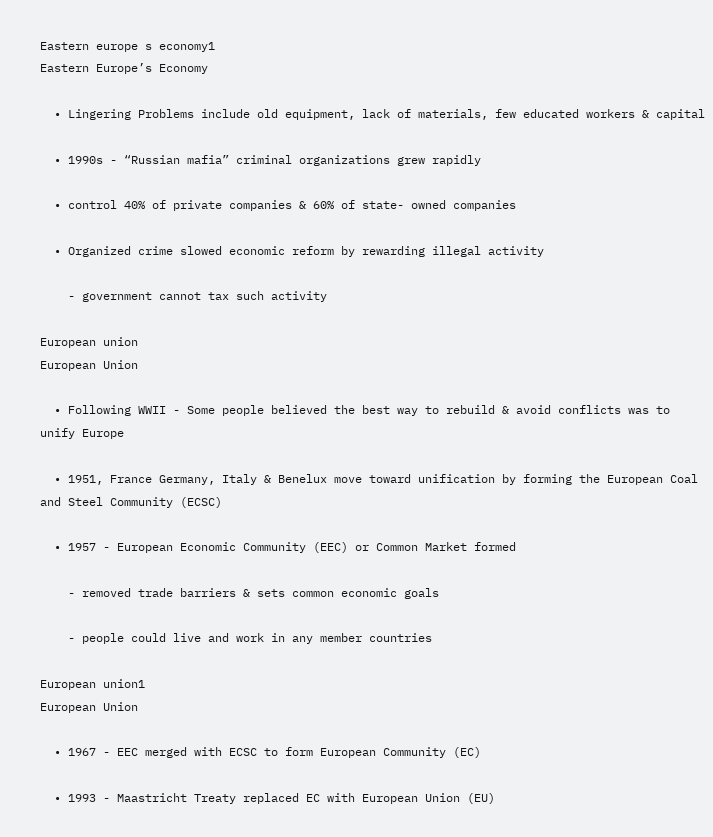Eastern europe s economy1
Eastern Europe’s Economy

  • Lingering Problems include old equipment, lack of materials, few educated workers & capital

  • 1990s - “Russian mafia” criminal organizations grew rapidly

  • control 40% of private companies & 60% of state- owned companies

  • Organized crime slowed economic reform by rewarding illegal activity

    - government cannot tax such activity

European union
European Union

  • Following WWII - Some people believed the best way to rebuild & avoid conflicts was to unify Europe

  • 1951, France Germany, Italy & Benelux move toward unification by forming the European Coal and Steel Community (ECSC)

  • 1957 - European Economic Community (EEC) or Common Market formed

    - removed trade barriers & sets common economic goals

    - people could live and work in any member countries

European union1
European Union

  • 1967 - EEC merged with ECSC to form European Community (EC)

  • 1993 - Maastricht Treaty replaced EC with European Union (EU)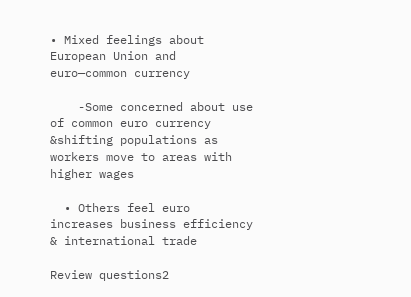• Mixed feelings about European Union and euro—common currency

    -Some concerned about use of common euro currency &shifting populations as workers move to areas with higher wages

  • Others feel euro increases business efficiency & international trade

Review questions2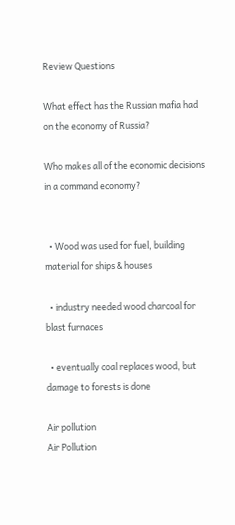Review Questions

What effect has the Russian mafia had on the economy of Russia?

Who makes all of the economic decisions in a command economy?


  • Wood was used for fuel, building material for ships & houses

  • industry needed wood charcoal for blast furnaces

  • eventually coal replaces wood, but damage to forests is done

Air pollution
Air Pollution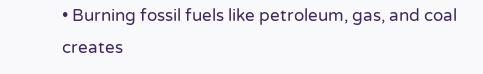• Burning fossil fuels like petroleum, gas, and coal creates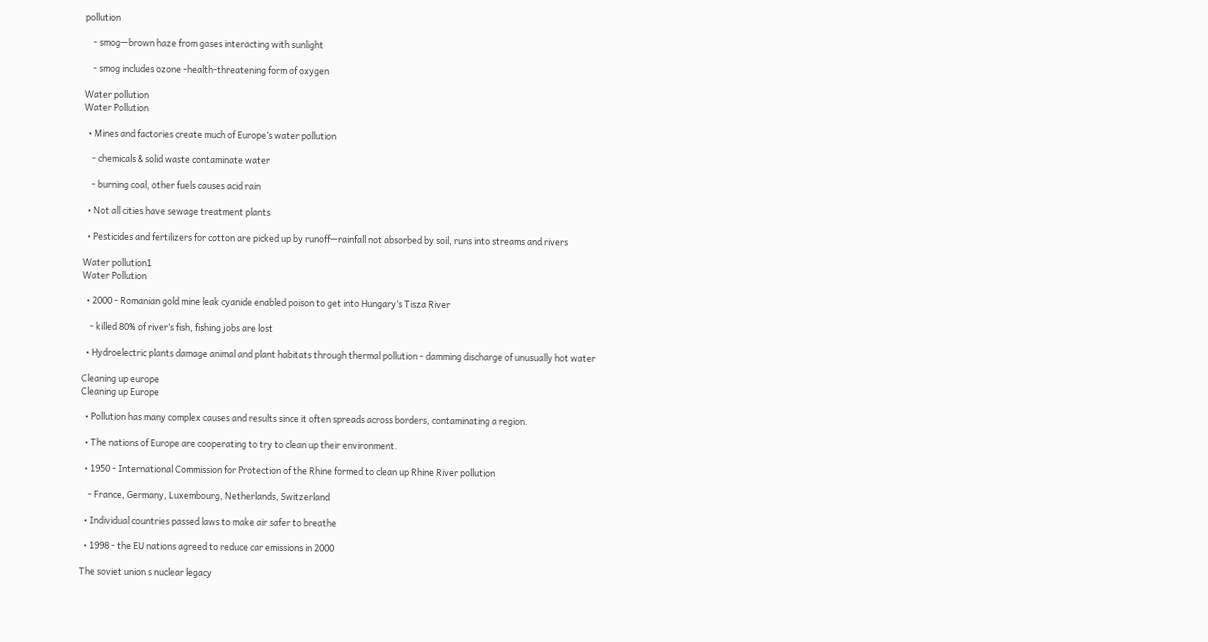pollution

    - smog—brown haze from gases interacting with sunlight

    - smog includes ozone -health-threatening form of oxygen

Water pollution
Water Pollution

  • Mines and factories create much of Europe’s water pollution

    - chemicals & solid waste contaminate water

    - burning coal, other fuels causes acid rain

  • Not all cities have sewage treatment plants

  • Pesticides and fertilizers for cotton are picked up by runoff—rainfall not absorbed by soil, runs into streams and rivers

Water pollution1
Water Pollution

  • 2000 - Romanian gold mine leak cyanide enabled poison to get into Hungary’s Tisza River

    - killed 80% of river’s fish, fishing jobs are lost

  • Hydroelectric plants damage animal and plant habitats through thermal pollution - damming discharge of unusually hot water

Cleaning up europe
Cleaning up Europe

  • Pollution has many complex causes and results since it often spreads across borders, contaminating a region.

  • The nations of Europe are cooperating to try to clean up their environment.

  • 1950 - International Commission for Protection of the Rhine formed to clean up Rhine River pollution

    - France, Germany, Luxembourg, Netherlands, Switzerland

  • Individual countries passed laws to make air safer to breathe

  • 1998 - the EU nations agreed to reduce car emissions in 2000

The soviet union s nuclear legacy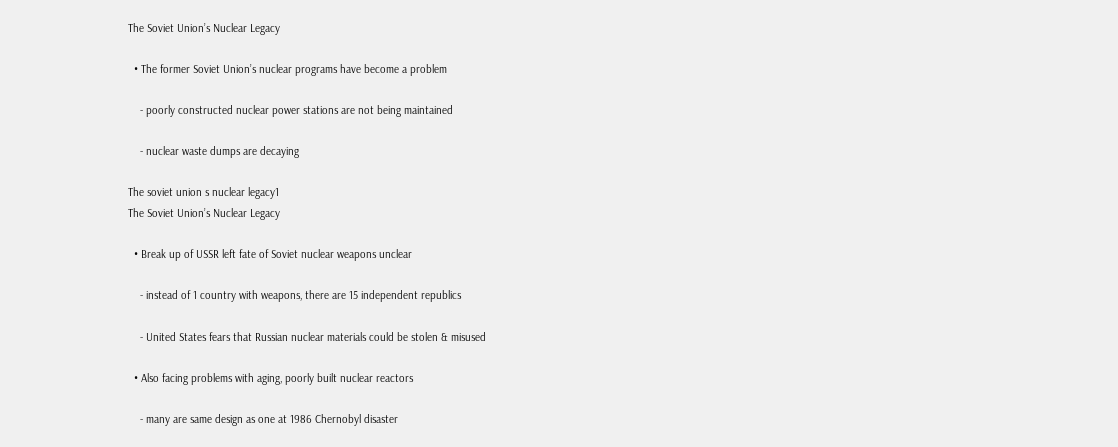The Soviet Union’s Nuclear Legacy

  • The former Soviet Union’s nuclear programs have become a problem

    - poorly constructed nuclear power stations are not being maintained

    - nuclear waste dumps are decaying

The soviet union s nuclear legacy1
The Soviet Union’s Nuclear Legacy

  • Break up of USSR left fate of Soviet nuclear weapons unclear

    - instead of 1 country with weapons, there are 15 independent republics

    - United States fears that Russian nuclear materials could be stolen & misused

  • Also facing problems with aging, poorly built nuclear reactors

    - many are same design as one at 1986 Chernobyl disaster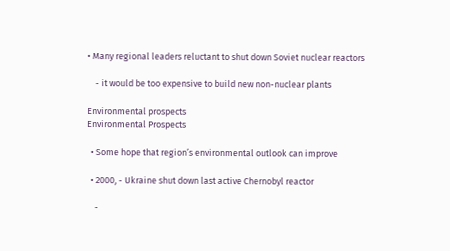• Many regional leaders reluctant to shut down Soviet nuclear reactors

    - it would be too expensive to build new non-nuclear plants

Environmental prospects
Environmental Prospects

  • Some hope that region’s environmental outlook can improve

  • 2000, - Ukraine shut down last active Chernobyl reactor

    -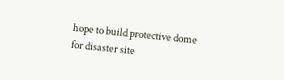hope to build protective dome for disaster site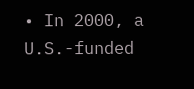• In 2000, a U.S.-funded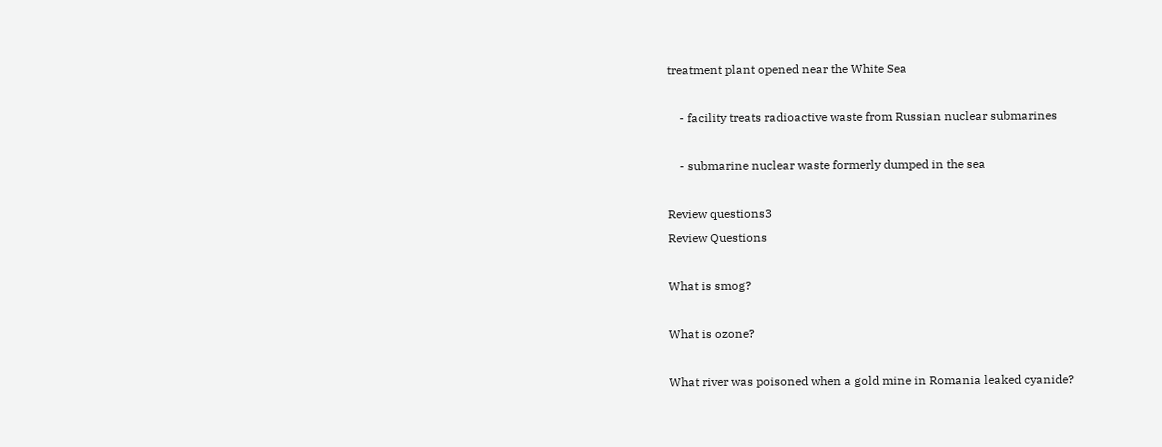treatment plant opened near the White Sea

    - facility treats radioactive waste from Russian nuclear submarines

    - submarine nuclear waste formerly dumped in the sea

Review questions3
Review Questions

What is smog?

What is ozone?

What river was poisoned when a gold mine in Romania leaked cyanide?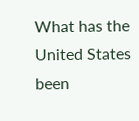What has the United States been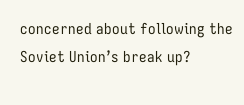concerned about following the Soviet Union’s break up?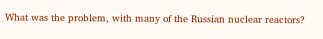What was the problem, with many of the Russian nuclear reactors?